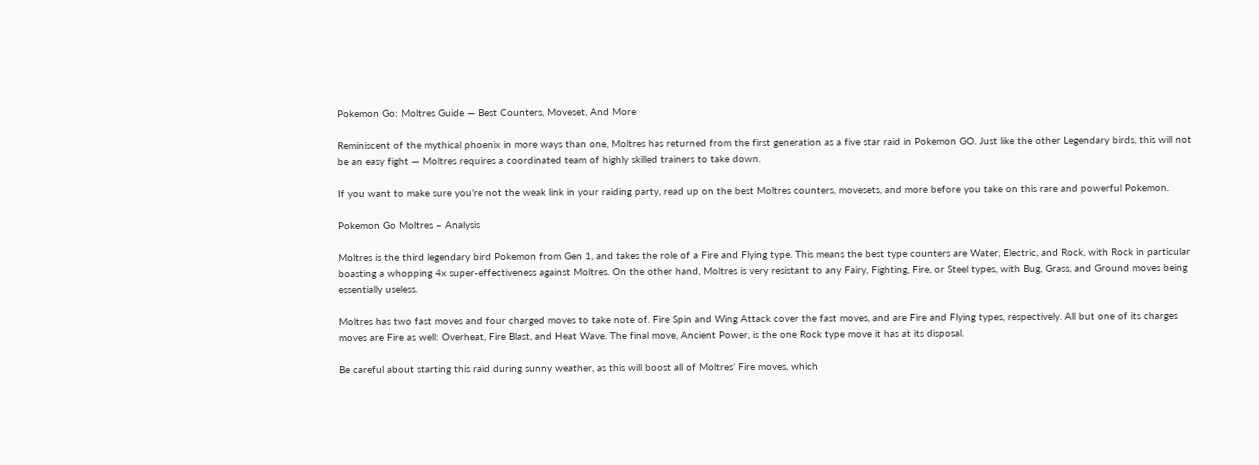Pokemon Go: Moltres Guide — Best Counters, Moveset, And More

Reminiscent of the mythical phoenix in more ways than one, Moltres has returned from the first generation as a five star raid in Pokemon GO. Just like the other Legendary birds, this will not be an easy fight — Moltres requires a coordinated team of highly skilled trainers to take down.

If you want to make sure you’re not the weak link in your raiding party, read up on the best Moltres counters, movesets, and more before you take on this rare and powerful Pokemon.

Pokemon Go Moltres – Analysis

Moltres is the third legendary bird Pokemon from Gen 1, and takes the role of a Fire and Flying type. This means the best type counters are Water, Electric, and Rock, with Rock in particular boasting a whopping 4x super-effectiveness against Moltres. On the other hand, Moltres is very resistant to any Fairy, Fighting, Fire, or Steel types, with Bug, Grass, and Ground moves being essentially useless.

Moltres has two fast moves and four charged moves to take note of. Fire Spin and Wing Attack cover the fast moves, and are Fire and Flying types, respectively. All but one of its charges moves are Fire as well: Overheat, Fire Blast, and Heat Wave. The final move, Ancient Power, is the one Rock type move it has at its disposal.

Be careful about starting this raid during sunny weather, as this will boost all of Moltres’ Fire moves, which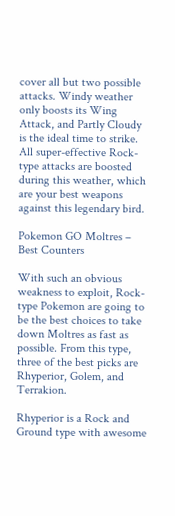cover all but two possible attacks. Windy weather only boosts its Wing Attack, and Partly Cloudy is the ideal time to strike. All super-effective Rock-type attacks are boosted during this weather, which are your best weapons against this legendary bird.

Pokemon GO Moltres – Best Counters

With such an obvious weakness to exploit, Rock-type Pokemon are going to be the best choices to take down Moltres as fast as possible. From this type, three of the best picks are Rhyperior, Golem, and Terrakion.

Rhyperior is a Rock and Ground type with awesome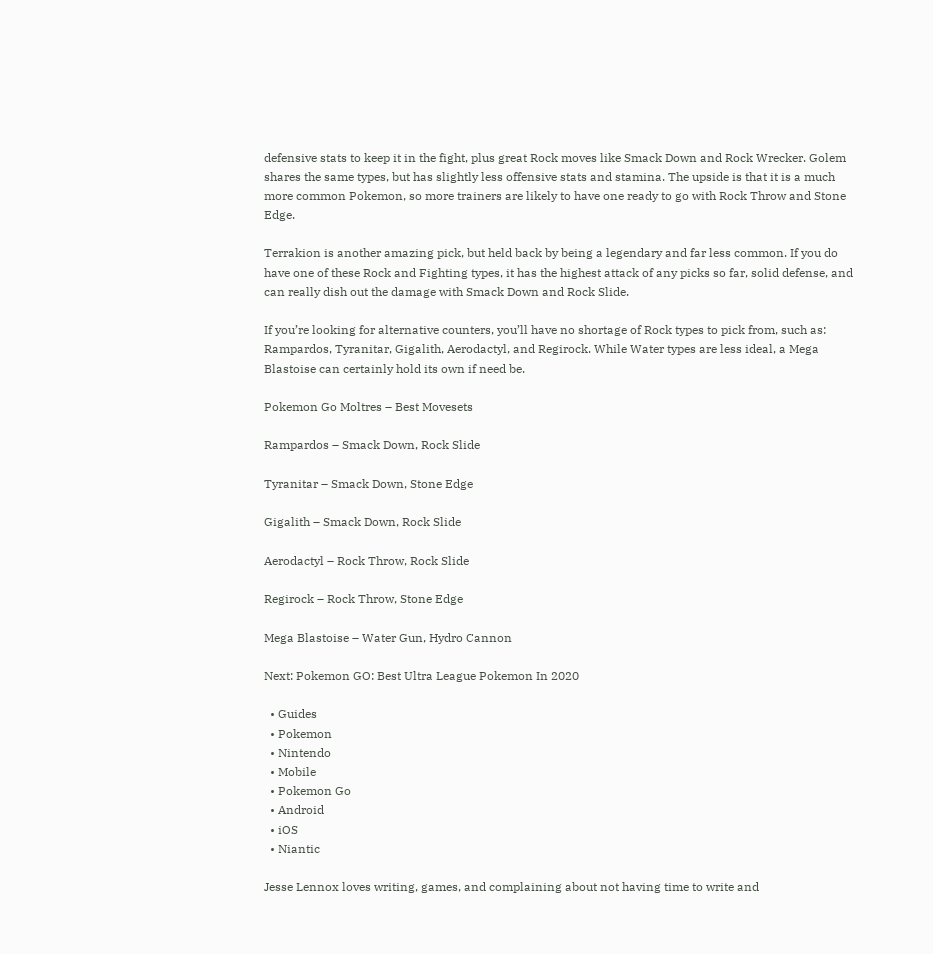defensive stats to keep it in the fight, plus great Rock moves like Smack Down and Rock Wrecker. Golem shares the same types, but has slightly less offensive stats and stamina. The upside is that it is a much more common Pokemon, so more trainers are likely to have one ready to go with Rock Throw and Stone Edge.

Terrakion is another amazing pick, but held back by being a legendary and far less common. If you do have one of these Rock and Fighting types, it has the highest attack of any picks so far, solid defense, and can really dish out the damage with Smack Down and Rock Slide.

If you’re looking for alternative counters, you’ll have no shortage of Rock types to pick from, such as: Rampardos, Tyranitar, Gigalith, Aerodactyl, and Regirock. While Water types are less ideal, a Mega Blastoise can certainly hold its own if need be.

Pokemon Go Moltres – Best Movesets

Rampardos – Smack Down, Rock Slide

Tyranitar – Smack Down, Stone Edge

Gigalith – Smack Down, Rock Slide

Aerodactyl – Rock Throw, Rock Slide

Regirock – Rock Throw, Stone Edge

Mega Blastoise – Water Gun, Hydro Cannon

Next: Pokemon GO: Best Ultra League Pokemon In 2020

  • Guides
  • Pokemon
  • Nintendo
  • Mobile
  • Pokemon Go
  • Android
  • iOS
  • Niantic

Jesse Lennox loves writing, games, and complaining about not having time to write and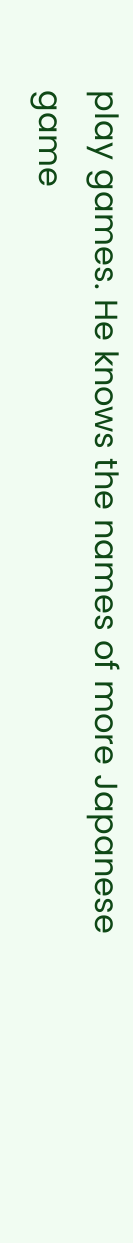play games. He knows the names of more Japanese game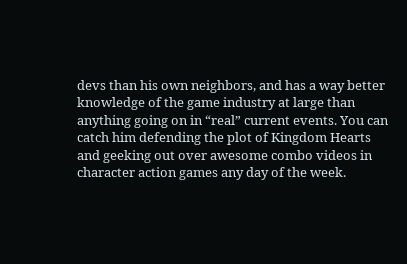devs than his own neighbors, and has a way better knowledge of the game industry at large than anything going on in “real” current events. You can catch him defending the plot of Kingdom Hearts and geeking out over awesome combo videos in character action games any day of the week.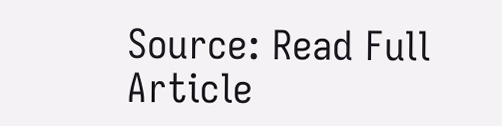Source: Read Full Article